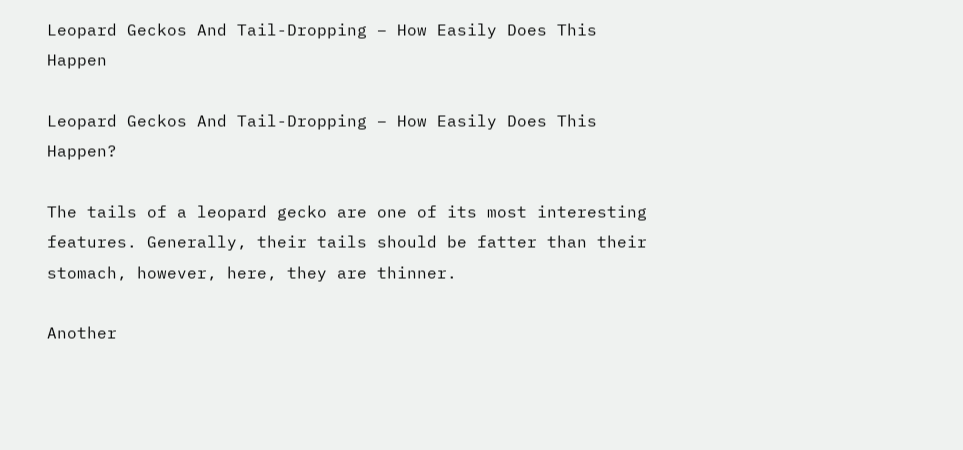Leopard Geckos And Tail-Dropping – How Easily Does This Happen

Leopard Geckos And Tail-Dropping – How Easily Does This Happen?

The tails of a leopard gecko are one of its most interesting features. Generally, their tails should be fatter than their stomach, however, here, they are thinner.

Another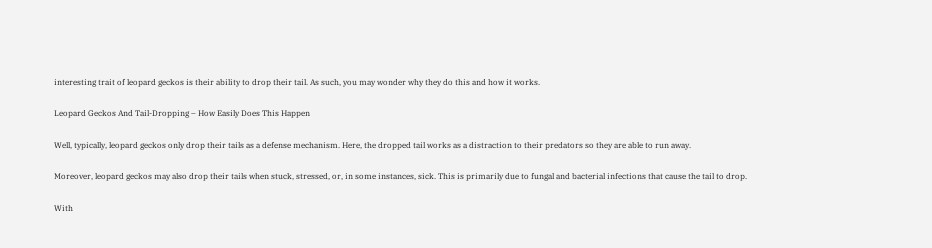interesting trait of leopard geckos is their ability to drop their tail. As such, you may wonder why they do this and how it works.

Leopard Geckos And Tail-Dropping – How Easily Does This Happen

Well, typically, leopard geckos only drop their tails as a defense mechanism. Here, the dropped tail works as a distraction to their predators so they are able to run away.

Moreover, leopard geckos may also drop their tails when stuck, stressed, or, in some instances, sick. This is primarily due to fungal and bacterial infections that cause the tail to drop.

With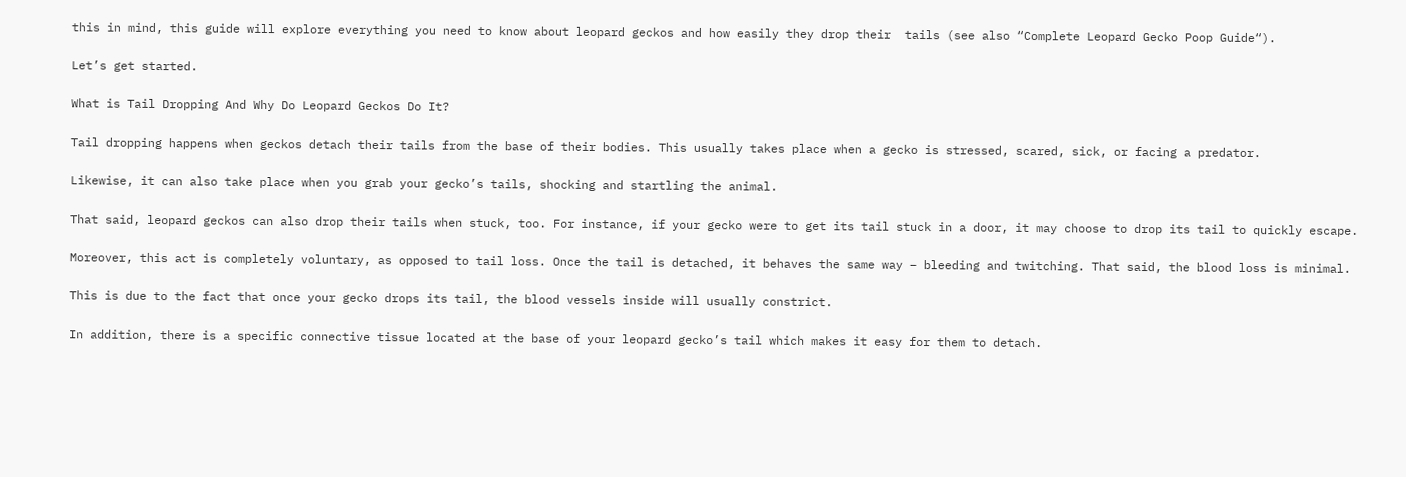this in mind, this guide will explore everything you need to know about leopard geckos and how easily they drop their  tails (see also “Complete Leopard Gecko Poop Guide“).

Let’s get started.

What is Tail Dropping And Why Do Leopard Geckos Do It?

Tail dropping happens when geckos detach their tails from the base of their bodies. This usually takes place when a gecko is stressed, scared, sick, or facing a predator.

Likewise, it can also take place when you grab your gecko’s tails, shocking and startling the animal.

That said, leopard geckos can also drop their tails when stuck, too. For instance, if your gecko were to get its tail stuck in a door, it may choose to drop its tail to quickly escape.

Moreover, this act is completely voluntary, as opposed to tail loss. Once the tail is detached, it behaves the same way – bleeding and twitching. That said, the blood loss is minimal.

This is due to the fact that once your gecko drops its tail, the blood vessels inside will usually constrict.

In addition, there is a specific connective tissue located at the base of your leopard gecko’s tail which makes it easy for them to detach.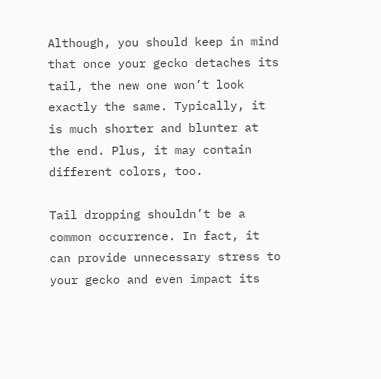Although, you should keep in mind that once your gecko detaches its tail, the new one won’t look exactly the same. Typically, it is much shorter and blunter at the end. Plus, it may contain different colors, too.

Tail dropping shouldn’t be a common occurrence. In fact, it can provide unnecessary stress to your gecko and even impact its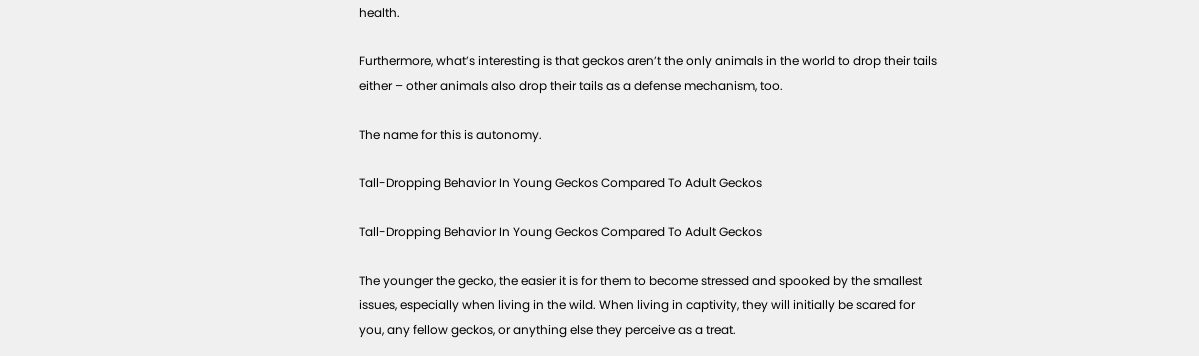health.

Furthermore, what’s interesting is that geckos aren’t the only animals in the world to drop their tails either – other animals also drop their tails as a defense mechanism, too.

The name for this is autonomy.

Tall-Dropping Behavior In Young Geckos Compared To Adult Geckos

Tall-Dropping Behavior In Young Geckos Compared To Adult Geckos

The younger the gecko, the easier it is for them to become stressed and spooked by the smallest issues, especially when living in the wild. When living in captivity, they will initially be scared for you, any fellow geckos, or anything else they perceive as a treat.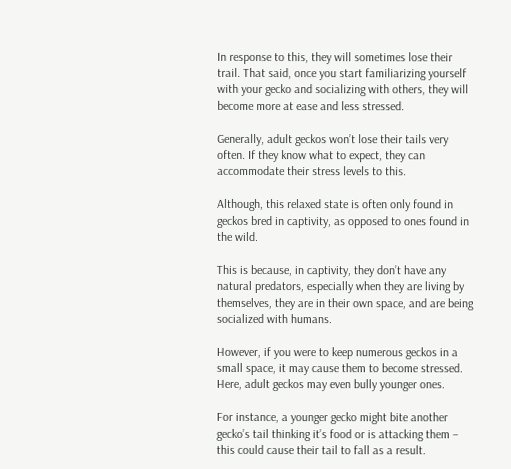In response to this, they will sometimes lose their trail. That said, once you start familiarizing yourself with your gecko and socializing with others, they will become more at ease and less stressed.

Generally, adult geckos won’t lose their tails very often. If they know what to expect, they can accommodate their stress levels to this.

Although, this relaxed state is often only found in geckos bred in captivity, as opposed to ones found in the wild.

This is because, in captivity, they don’t have any natural predators, especially when they are living by themselves, they are in their own space, and are being socialized with humans.

However, if you were to keep numerous geckos in a small space, it may cause them to become stressed. Here, adult geckos may even bully younger ones.

For instance, a younger gecko might bite another gecko’s tail thinking it’s food or is attacking them – this could cause their tail to fall as a result.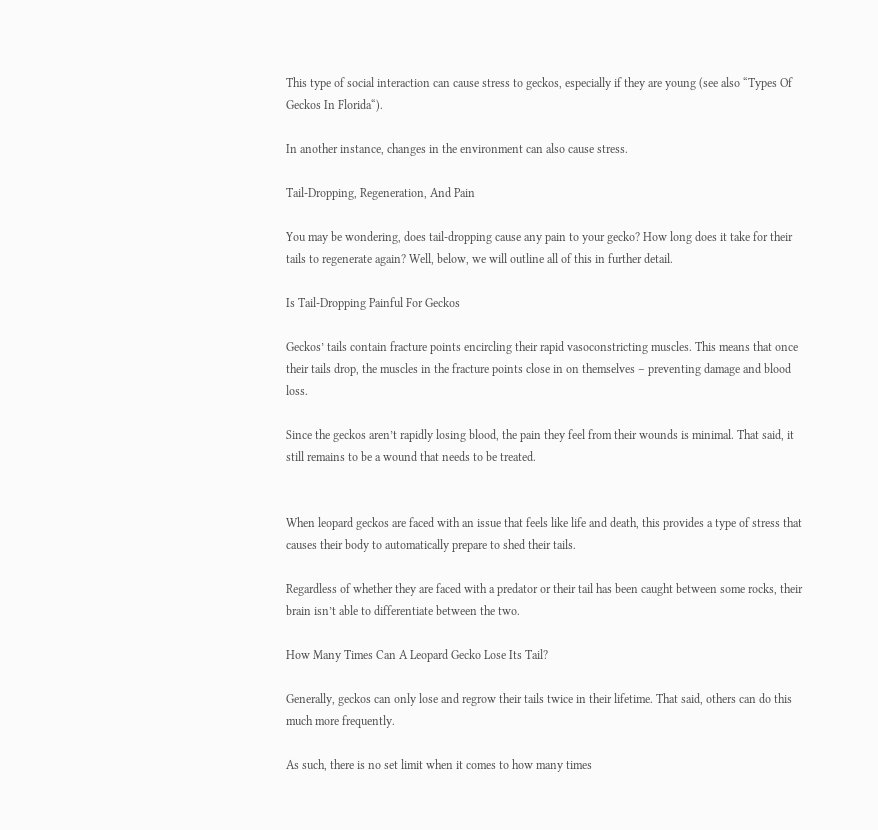This type of social interaction can cause stress to geckos, especially if they are young (see also “Types Of Geckos In Florida“).

In another instance, changes in the environment can also cause stress.

Tail-Dropping, Regeneration, And Pain

You may be wondering, does tail-dropping cause any pain to your gecko? How long does it take for their tails to regenerate again? Well, below, we will outline all of this in further detail.

Is Tail-Dropping Painful For Geckos

Geckos’ tails contain fracture points encircling their rapid vasoconstricting muscles. This means that once their tails drop, the muscles in the fracture points close in on themselves – preventing damage and blood loss.

Since the geckos aren’t rapidly losing blood, the pain they feel from their wounds is minimal. That said, it still remains to be a wound that needs to be treated.


When leopard geckos are faced with an issue that feels like life and death, this provides a type of stress that causes their body to automatically prepare to shed their tails.

Regardless of whether they are faced with a predator or their tail has been caught between some rocks, their brain isn’t able to differentiate between the two.

How Many Times Can A Leopard Gecko Lose Its Tail?

Generally, geckos can only lose and regrow their tails twice in their lifetime. That said, others can do this much more frequently.

As such, there is no set limit when it comes to how many times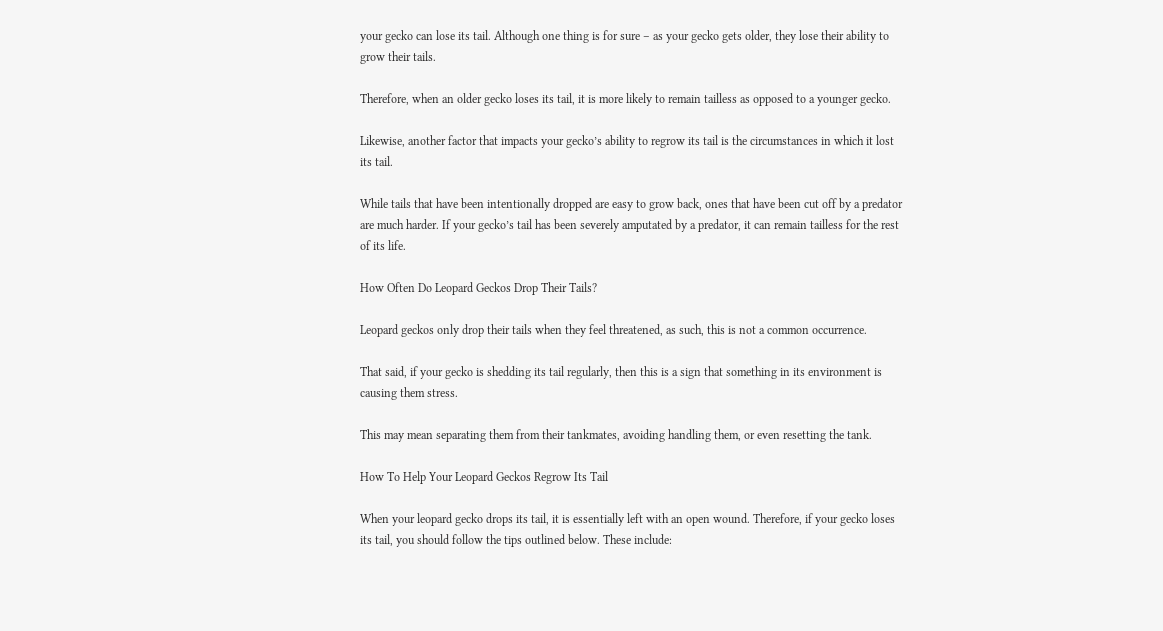your gecko can lose its tail. Although one thing is for sure – as your gecko gets older, they lose their ability to grow their tails.

Therefore, when an older gecko loses its tail, it is more likely to remain tailless as opposed to a younger gecko.

Likewise, another factor that impacts your gecko’s ability to regrow its tail is the circumstances in which it lost its tail.

While tails that have been intentionally dropped are easy to grow back, ones that have been cut off by a predator are much harder. If your gecko’s tail has been severely amputated by a predator, it can remain tailless for the rest of its life.

How Often Do Leopard Geckos Drop Their Tails?

Leopard geckos only drop their tails when they feel threatened, as such, this is not a common occurrence.

That said, if your gecko is shedding its tail regularly, then this is a sign that something in its environment is causing them stress.

This may mean separating them from their tankmates, avoiding handling them, or even resetting the tank.

How To Help Your Leopard Geckos Regrow Its Tail

When your leopard gecko drops its tail, it is essentially left with an open wound. Therefore, if your gecko loses its tail, you should follow the tips outlined below. These include: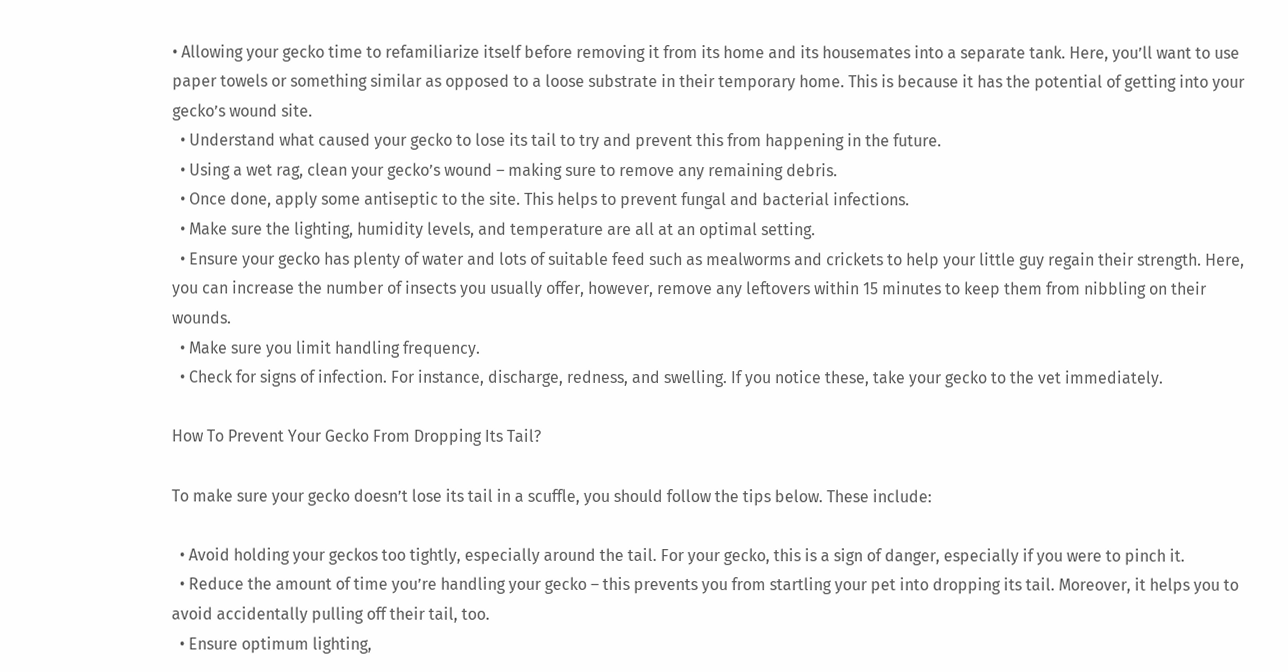• Allowing your gecko time to refamiliarize itself before removing it from its home and its housemates into a separate tank. Here, you’ll want to use paper towels or something similar as opposed to a loose substrate in their temporary home. This is because it has the potential of getting into your gecko’s wound site.
  • Understand what caused your gecko to lose its tail to try and prevent this from happening in the future.
  • Using a wet rag, clean your gecko’s wound – making sure to remove any remaining debris.
  • Once done, apply some antiseptic to the site. This helps to prevent fungal and bacterial infections.
  • Make sure the lighting, humidity levels, and temperature are all at an optimal setting.
  • Ensure your gecko has plenty of water and lots of suitable feed such as mealworms and crickets to help your little guy regain their strength. Here, you can increase the number of insects you usually offer, however, remove any leftovers within 15 minutes to keep them from nibbling on their wounds.
  • Make sure you limit handling frequency.
  • Check for signs of infection. For instance, discharge, redness, and swelling. If you notice these, take your gecko to the vet immediately.

How To Prevent Your Gecko From Dropping Its Tail?

To make sure your gecko doesn’t lose its tail in a scuffle, you should follow the tips below. These include:

  • Avoid holding your geckos too tightly, especially around the tail. For your gecko, this is a sign of danger, especially if you were to pinch it.
  • Reduce the amount of time you’re handling your gecko – this prevents you from startling your pet into dropping its tail. Moreover, it helps you to avoid accidentally pulling off their tail, too.
  • Ensure optimum lighting,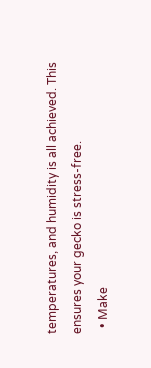temperatures, and humidity is all achieved. This ensures your gecko is stress-free.
  • Make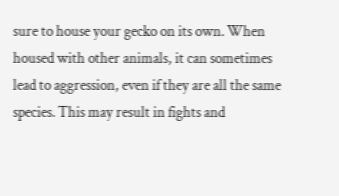sure to house your gecko on its own. When housed with other animals, it can sometimes lead to aggression, even if they are all the same species. This may result in fights and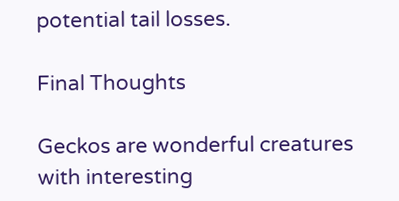potential tail losses.

Final Thoughts

Geckos are wonderful creatures with interesting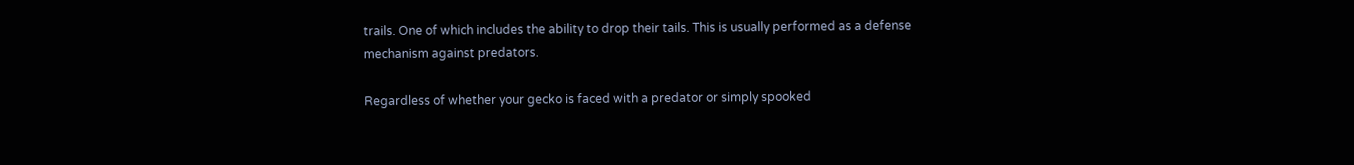trails. One of which includes the ability to drop their tails. This is usually performed as a defense mechanism against predators.

Regardless of whether your gecko is faced with a predator or simply spooked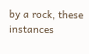by a rock, these instances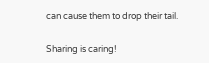can cause them to drop their tail.


Sharing is caring!